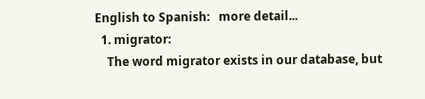English to Spanish:   more detail...
  1. migrator:
    The word migrator exists in our database, but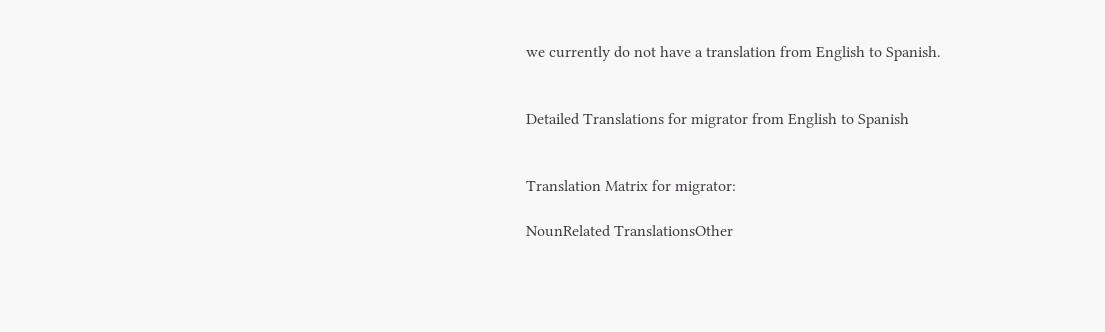we currently do not have a translation from English to Spanish.


Detailed Translations for migrator from English to Spanish


Translation Matrix for migrator:

NounRelated TranslationsOther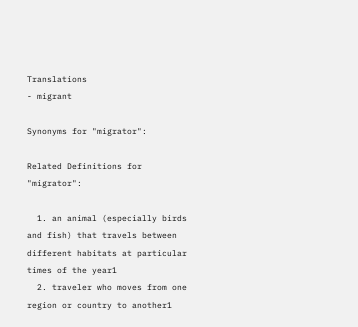Translations
- migrant

Synonyms for "migrator":

Related Definitions for "migrator":

  1. an animal (especially birds and fish) that travels between different habitats at particular times of the year1
  2. traveler who moves from one region or country to another1